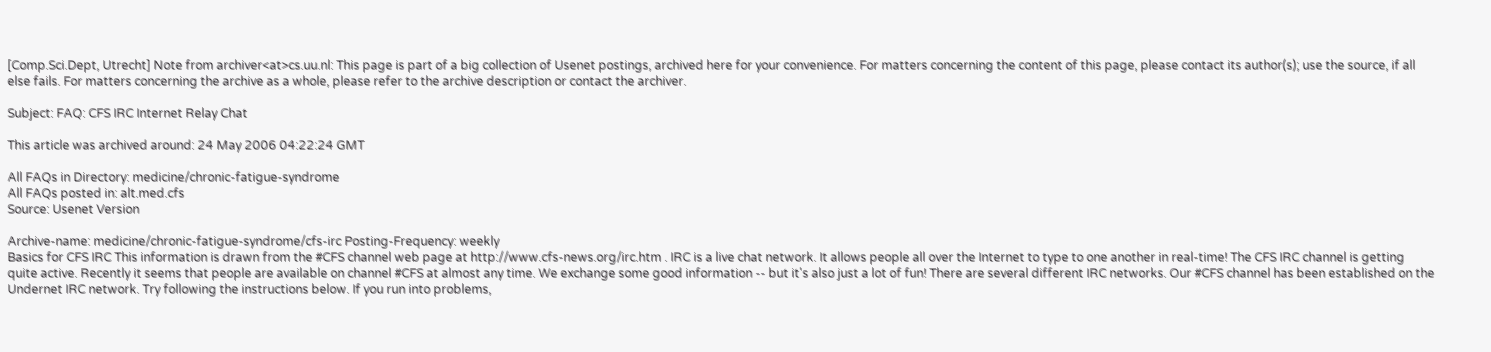[Comp.Sci.Dept, Utrecht] Note from archiver<at>cs.uu.nl: This page is part of a big collection of Usenet postings, archived here for your convenience. For matters concerning the content of this page, please contact its author(s); use the source, if all else fails. For matters concerning the archive as a whole, please refer to the archive description or contact the archiver.

Subject: FAQ: CFS IRC Internet Relay Chat

This article was archived around: 24 May 2006 04:22:24 GMT

All FAQs in Directory: medicine/chronic-fatigue-syndrome
All FAQs posted in: alt.med.cfs
Source: Usenet Version

Archive-name: medicine/chronic-fatigue-syndrome/cfs-irc Posting-Frequency: weekly
Basics for CFS IRC This information is drawn from the #CFS channel web page at http://www.cfs-news.org/irc.htm . IRC is a live chat network. It allows people all over the Internet to type to one another in real-time! The CFS IRC channel is getting quite active. Recently it seems that people are available on channel #CFS at almost any time. We exchange some good information -- but it's also just a lot of fun! There are several different IRC networks. Our #CFS channel has been established on the Undernet IRC network. Try following the instructions below. If you run into problems,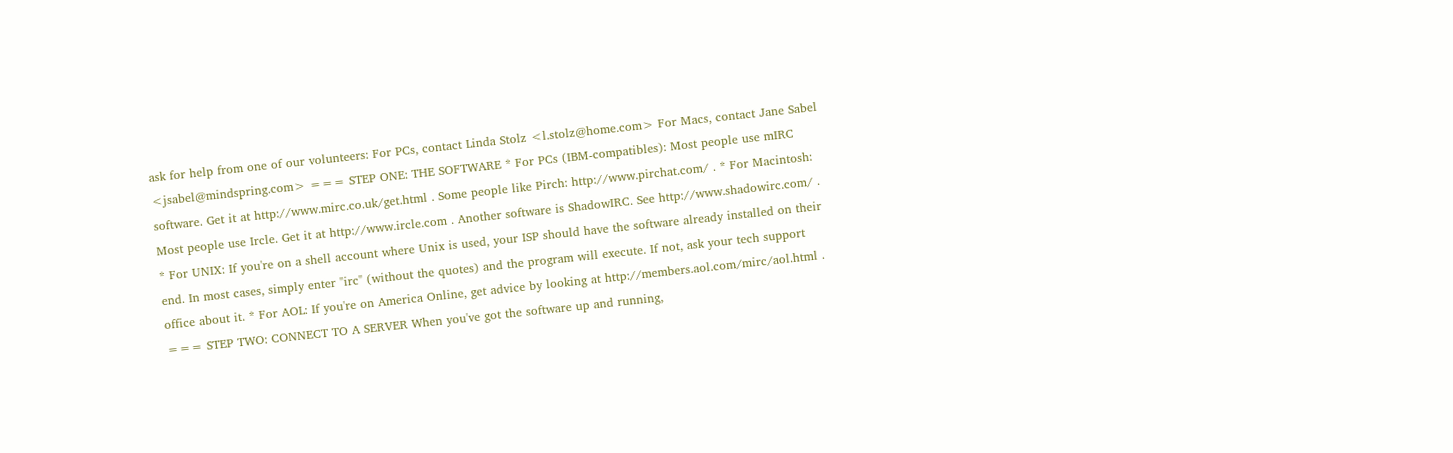ask for help from one of our volunteers: For PCs, contact Linda Stolz <l.stolz@home.com> For Macs, contact Jane Sabel <jsabel@mindspring.com> === STEP ONE: THE SOFTWARE * For PCs (IBM-compatibles): Most people use mIRC software. Get it at http://www.mirc.co.uk/get.html . Some people like Pirch: http://www.pirchat.com/ . * For Macintosh: Most people use Ircle. Get it at http://www.ircle.com . Another software is ShadowIRC. See http://www.shadowirc.com/ . * For UNIX: If you're on a shell account where Unix is used, your ISP should have the software already installed on their end. In most cases, simply enter "irc" (without the quotes) and the program will execute. If not, ask your tech support office about it. * For AOL: If you're on America Online, get advice by looking at http://members.aol.com/mirc/aol.html . === STEP TWO: CONNECT TO A SERVER When you've got the software up and running,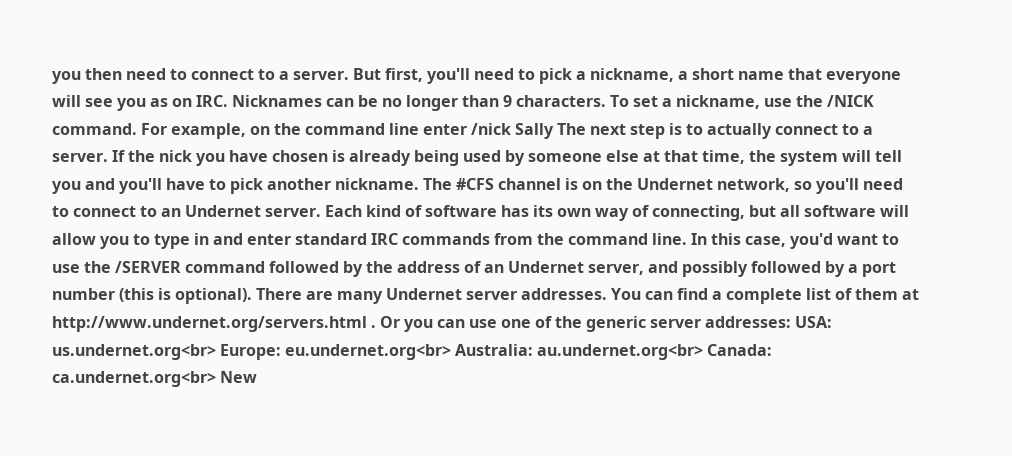you then need to connect to a server. But first, you'll need to pick a nickname, a short name that everyone will see you as on IRC. Nicknames can be no longer than 9 characters. To set a nickname, use the /NICK command. For example, on the command line enter /nick Sally The next step is to actually connect to a server. If the nick you have chosen is already being used by someone else at that time, the system will tell you and you'll have to pick another nickname. The #CFS channel is on the Undernet network, so you'll need to connect to an Undernet server. Each kind of software has its own way of connecting, but all software will allow you to type in and enter standard IRC commands from the command line. In this case, you'd want to use the /SERVER command followed by the address of an Undernet server, and possibly followed by a port number (this is optional). There are many Undernet server addresses. You can find a complete list of them at http://www.undernet.org/servers.html . Or you can use one of the generic server addresses: USA: us.undernet.org<br> Europe: eu.undernet.org<br> Australia: au.undernet.org<br> Canada: ca.undernet.org<br> New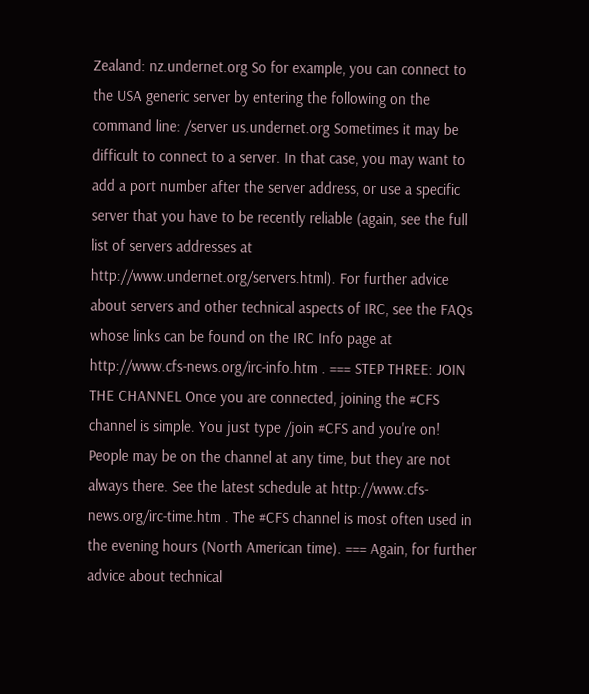Zealand: nz.undernet.org So for example, you can connect to the USA generic server by entering the following on the command line: /server us.undernet.org Sometimes it may be difficult to connect to a server. In that case, you may want to add a port number after the server address, or use a specific server that you have to be recently reliable (again, see the full list of servers addresses at http://www.undernet.org/servers.html). For further advice about servers and other technical aspects of IRC, see the FAQs whose links can be found on the IRC Info page at http://www.cfs-news.org/irc-info.htm . === STEP THREE: JOIN THE CHANNEL Once you are connected, joining the #CFS channel is simple. You just type /join #CFS and you're on! People may be on the channel at any time, but they are not always there. See the latest schedule at http://www.cfs-news.org/irc-time.htm . The #CFS channel is most often used in the evening hours (North American time). === Again, for further advice about technical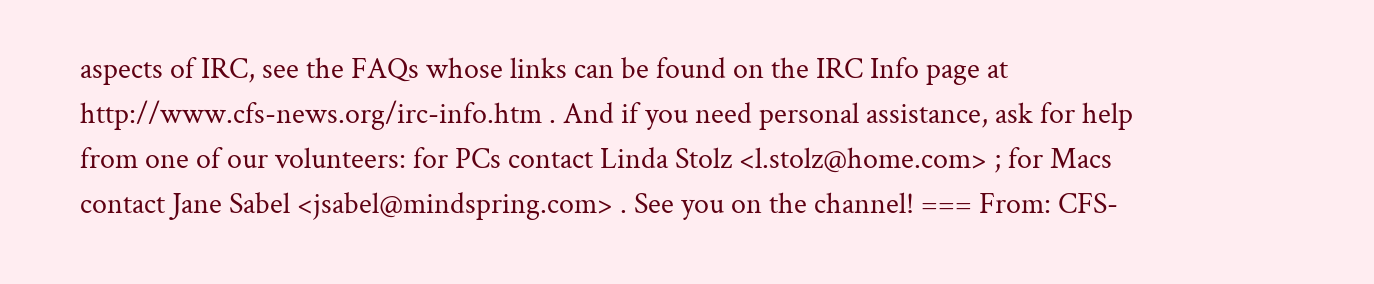aspects of IRC, see the FAQs whose links can be found on the IRC Info page at http://www.cfs-news.org/irc-info.htm . And if you need personal assistance, ask for help from one of our volunteers: for PCs contact Linda Stolz <l.stolz@home.com> ; for Macs contact Jane Sabel <jsabel@mindspring.com> . See you on the channel! === From: CFS-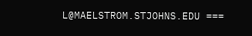L@MAELSTROM.STJOHNS.EDU ===